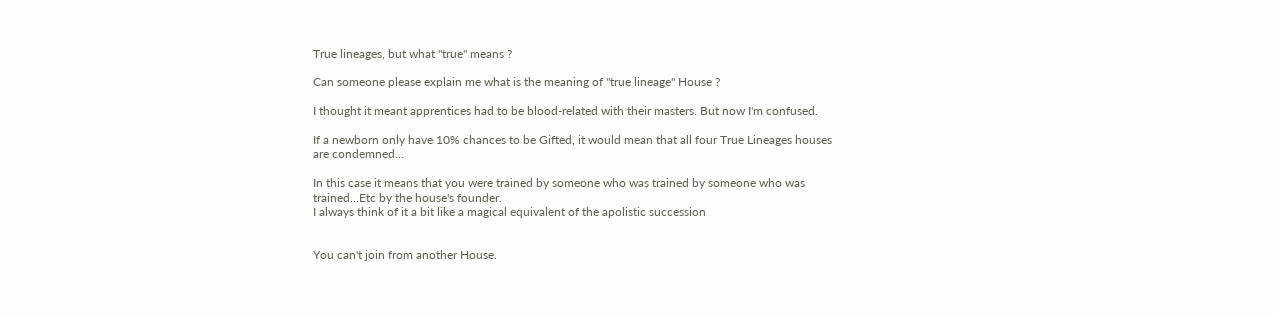True lineages, but what "true" means ?

Can someone please explain me what is the meaning of "true lineage" House ?

I thought it meant apprentices had to be blood-related with their masters. But now I'm confused.

If a newborn only have 10% chances to be Gifted, it would mean that all four True Lineages houses are condemned...

In this case it means that you were trained by someone who was trained by someone who was trained...Etc by the house's founder.
I always think of it a bit like a magical equivalent of the apolistic succession


You can't join from another House.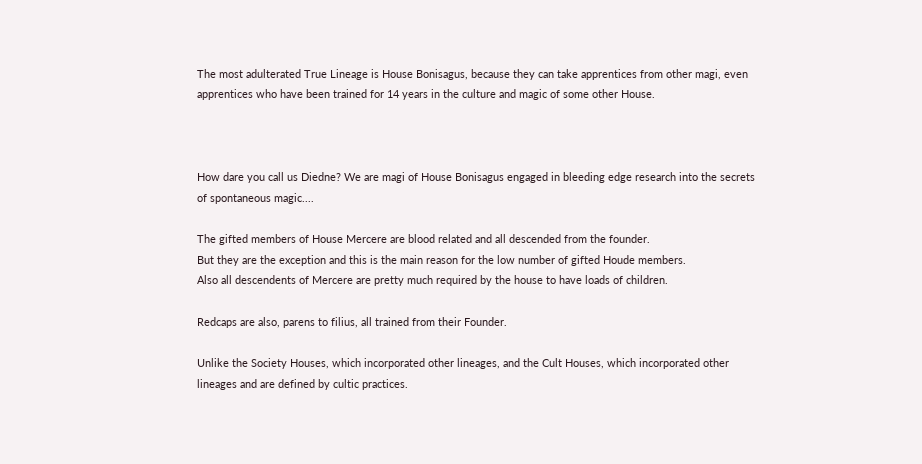The most adulterated True Lineage is House Bonisagus, because they can take apprentices from other magi, even apprentices who have been trained for 14 years in the culture and magic of some other House.



How dare you call us Diedne? We are magi of House Bonisagus engaged in bleeding edge research into the secrets of spontaneous magic....

The gifted members of House Mercere are blood related and all descended from the founder.
But they are the exception and this is the main reason for the low number of gifted Houde members.
Also all descendents of Mercere are pretty much required by the house to have loads of children.

Redcaps are also, parens to filius, all trained from their Founder.

Unlike the Society Houses, which incorporated other lineages, and the Cult Houses, which incorporated other lineages and are defined by cultic practices.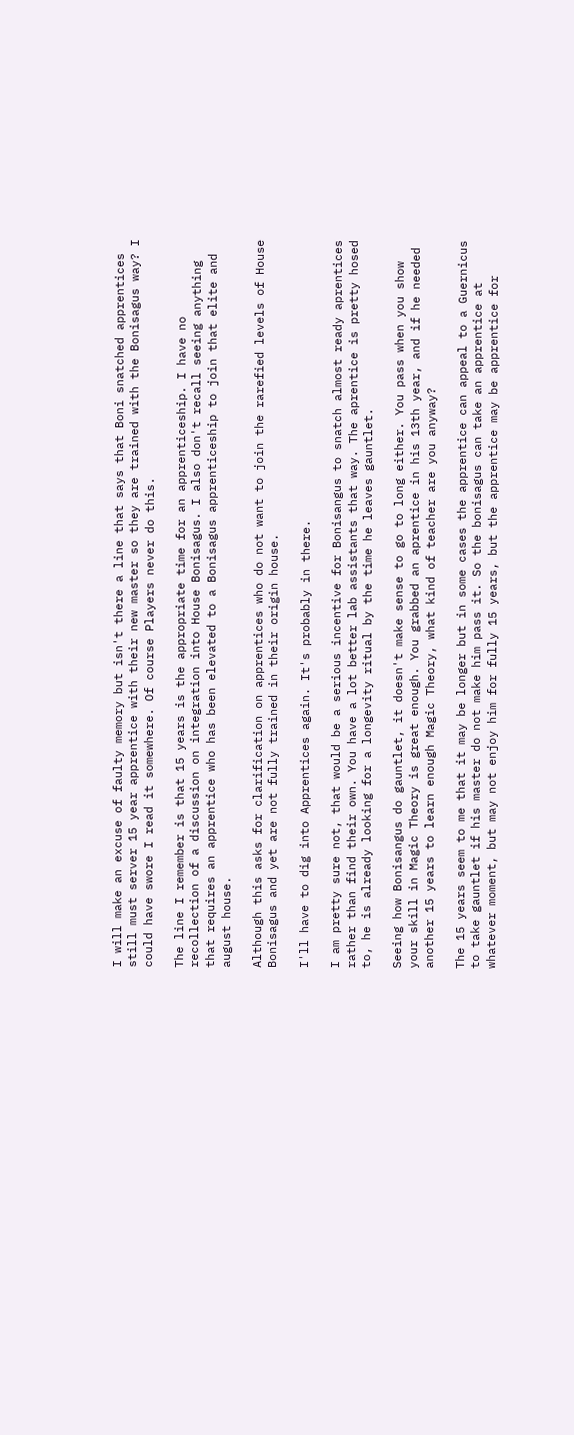I will make an excuse of faulty memory but isn't there a line that says that Boni snatched apprentices still must server 15 year apprentice with their new master so they are trained with the Bonisagus way? I could have swore I read it somewhere. Of course Players never do this.

The line I remember is that 15 years is the appropriate time for an apprenticeship. I have no recollection of a discussion on integration into House Bonisagus. I also don't recall seeing anything that requires an apprentice who has been elevated to a Bonisagus apprenticeship to join that elite and august house.

Although this asks for clarification on apprentices who do not want to join the rarefied levels of House Bonisagus and yet are not fully trained in their origin house.

I'll have to dig into Apprentices again. It's probably in there.

I am pretty sure not, that would be a serious incentive for Bonisangus to snatch almost ready aprentices rather than find their own. You have a lot better lab assistants that way. The aprentice is pretty hosed to, he is already looking for a longevity ritual by the time he leaves gauntlet.

Seeing how Bonisangus do gauntlet, it doesn't make sense to go to long either. You pass when you show your skill in Magic Theory is great enough. You grabbed an aprentice in his 13th year, and if he needed another 15 years to learn enough Magic Theory, what kind of teacher are you anyway?

The 15 years seem to me that it may be longer but in some cases the apprentice can appeal to a Guernicus to take gauntlet if his master do not make him pass it. So the bonisagus can take an apprentice at whatever moment, but may not enjoy him for fully 15 years, but the apprentice may be apprentice for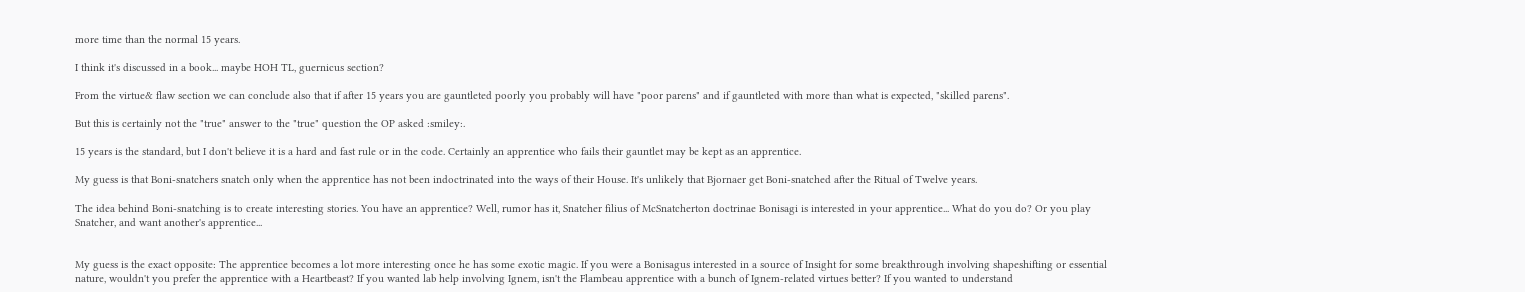more time than the normal 15 years.

I think it's discussed in a book... maybe HOH TL, guernicus section?

From the virtue& flaw section we can conclude also that if after 15 years you are gauntleted poorly you probably will have "poor parens" and if gauntleted with more than what is expected, "skilled parens".

But this is certainly not the "true" answer to the "true" question the OP asked :smiley:.

15 years is the standard, but I don't believe it is a hard and fast rule or in the code. Certainly an apprentice who fails their gauntlet may be kept as an apprentice.

My guess is that Boni-snatchers snatch only when the apprentice has not been indoctrinated into the ways of their House. It's unlikely that Bjornaer get Boni-snatched after the Ritual of Twelve years.

The idea behind Boni-snatching is to create interesting stories. You have an apprentice? Well, rumor has it, Snatcher filius of McSnatcherton doctrinae Bonisagi is interested in your apprentice... What do you do? Or you play Snatcher, and want another's apprentice...


My guess is the exact opposite: The apprentice becomes a lot more interesting once he has some exotic magic. If you were a Bonisagus interested in a source of Insight for some breakthrough involving shapeshifting or essential nature, wouldn't you prefer the apprentice with a Heartbeast? If you wanted lab help involving Ignem, isn't the Flambeau apprentice with a bunch of Ignem-related virtues better? If you wanted to understand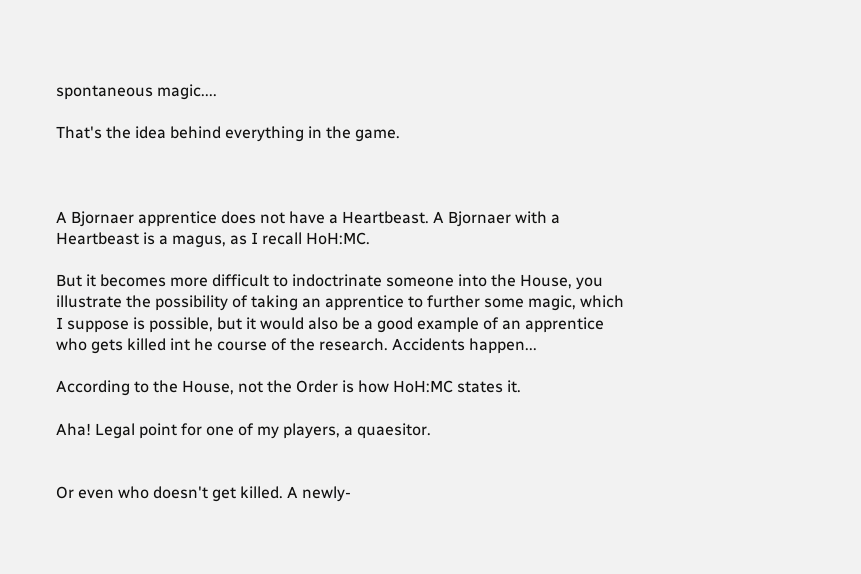spontaneous magic....

That's the idea behind everything in the game.



A Bjornaer apprentice does not have a Heartbeast. A Bjornaer with a Heartbeast is a magus, as I recall HoH:MC.

But it becomes more difficult to indoctrinate someone into the House, you illustrate the possibility of taking an apprentice to further some magic, which I suppose is possible, but it would also be a good example of an apprentice who gets killed int he course of the research. Accidents happen...

According to the House, not the Order is how HoH:MC states it.

Aha! Legal point for one of my players, a quaesitor.


Or even who doesn't get killed. A newly-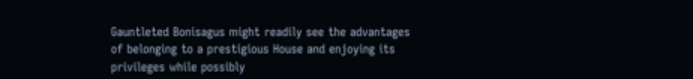Gauntleted Bonisagus might readily see the advantages of belonging to a prestigious House and enjoying its privileges while possibly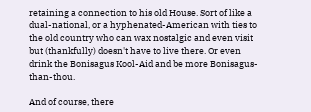retaining a connection to his old House. Sort of like a dual-national, or a hyphenated-American with ties to the old country who can wax nostalgic and even visit but (thankfully) doesn't have to live there. Or even drink the Bonisagus Kool-Aid and be more Bonisagus-than-thou.

And of course, there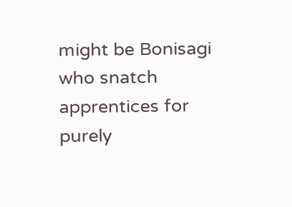might be Bonisagi who snatch apprentices for purely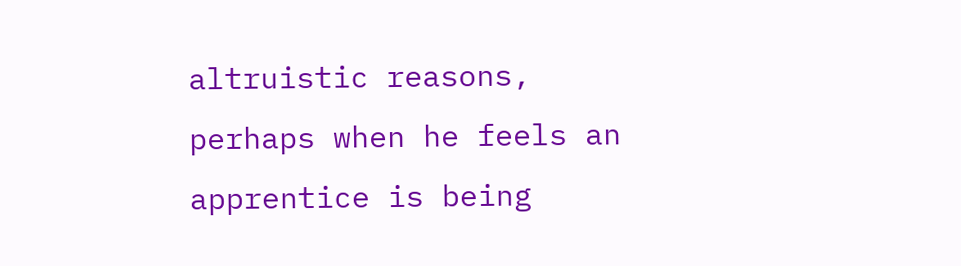altruistic reasons, perhaps when he feels an apprentice is being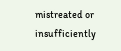mistreated or insufficiently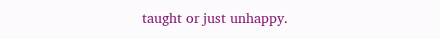taught or just unhappy.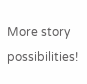More story possibilities!